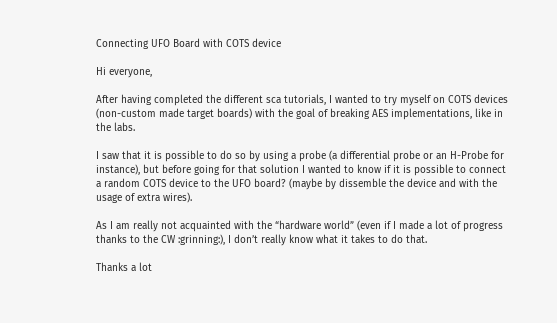Connecting UFO Board with COTS device

Hi everyone,

After having completed the different sca tutorials, I wanted to try myself on COTS devices (non-custom made target boards) with the goal of breaking AES implementations, like in the labs.

I saw that it is possible to do so by using a probe (a differential probe or an H-Probe for instance), but before going for that solution I wanted to know if it is possible to connect a random COTS device to the UFO board? (maybe by dissemble the device and with the usage of extra wires).

As I am really not acquainted with the “hardware world” (even if I made a lot of progress thanks to the CW :grinning:), I don’t really know what it takes to do that.

Thanks a lot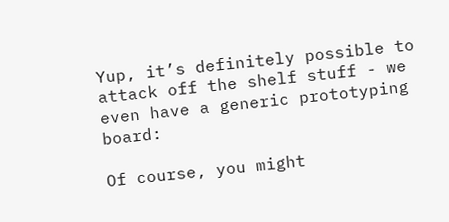Yup, it’s definitely possible to attack off the shelf stuff - we even have a generic prototyping board:

Of course, you might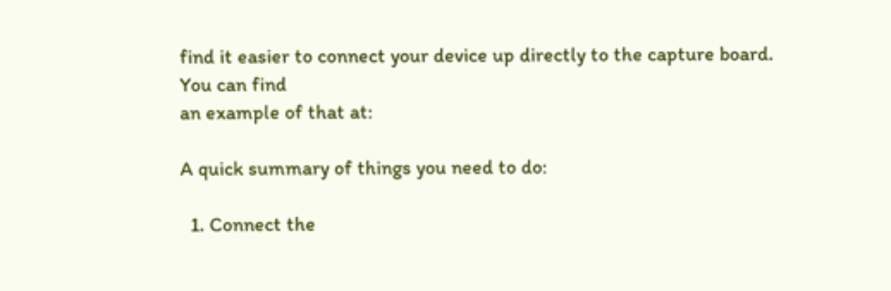find it easier to connect your device up directly to the capture board. You can find
an example of that at:

A quick summary of things you need to do:

  1. Connect the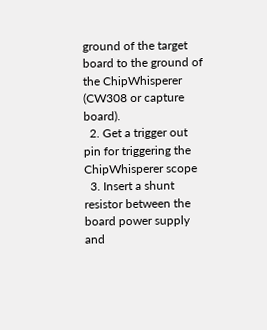ground of the target board to the ground of the ChipWhisperer (CW308 or capture board).
  2. Get a trigger out pin for triggering the ChipWhisperer scope
  3. Insert a shunt resistor between the board power supply and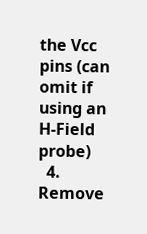the Vcc pins (can omit if using an H-Field probe)
  4. Remove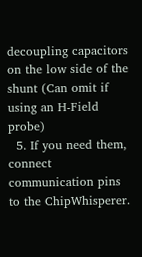decoupling capacitors on the low side of the shunt (Can omit if using an H-Field probe)
  5. If you need them, connect communication pins to the ChipWhisperer.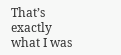That’s exactly what I was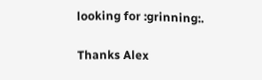looking for :grinning:.

Thanks Alex